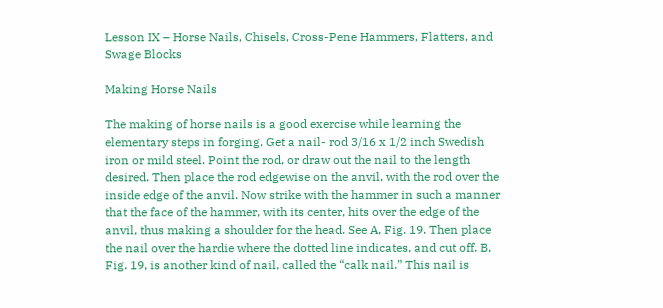Lesson IX – Horse Nails, Chisels, Cross-Pene Hammers, Flatters, and Swage Blocks

Making Horse Nails

The making of horse nails is a good exercise while learning the elementary steps in forging. Get a nail- rod 3/16 x 1/2 inch Swedish iron or mild steel. Point the rod, or draw out the nail to the length desired. Then place the rod edgewise on the anvil, with the rod over the inside edge of the anvil. Now strike with the hammer in such a manner that the face of the hammer, with its center, hits over the edge of the anvil, thus making a shoulder for the head. See A, Fig. 19. Then place the nail over the hardie where the dotted line indicates, and cut off. B, Fig. 19, is another kind of nail, called the “calk nail.” This nail is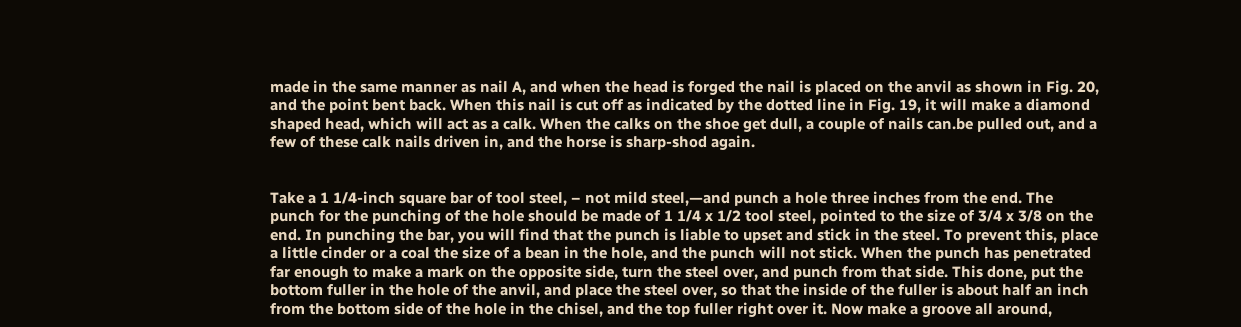made in the same manner as nail A, and when the head is forged the nail is placed on the anvil as shown in Fig. 20, and the point bent back. When this nail is cut off as indicated by the dotted line in Fig. 19, it will make a diamond shaped head, which will act as a calk. When the calks on the shoe get dull, a couple of nails can.be pulled out, and a few of these calk nails driven in, and the horse is sharp-shod again.


Take a 1 1/4-inch square bar of tool steel, – not mild steel,—and punch a hole three inches from the end. The punch for the punching of the hole should be made of 1 1/4 x 1/2 tool steel, pointed to the size of 3/4 x 3/8 on the end. In punching the bar, you will find that the punch is liable to upset and stick in the steel. To prevent this, place a little cinder or a coal the size of a bean in the hole, and the punch will not stick. When the punch has penetrated far enough to make a mark on the opposite side, turn the steel over, and punch from that side. This done, put the bottom fuller in the hole of the anvil, and place the steel over, so that the inside of the fuller is about half an inch from the bottom side of the hole in the chisel, and the top fuller right over it. Now make a groove all around,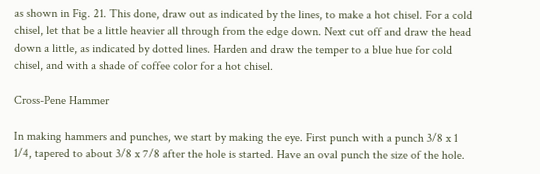as shown in Fig. 21. This done, draw out as indicated by the lines, to make a hot chisel. For a cold chisel, let that be a little heavier all through from the edge down. Next cut off and draw the head down a little, as indicated by dotted lines. Harden and draw the temper to a blue hue for cold chisel, and with a shade of coffee color for a hot chisel.

Cross-Pene Hammer

In making hammers and punches, we start by making the eye. First punch with a punch 3/8 x 1 1/4, tapered to about 3/8 x 7/8 after the hole is started. Have an oval punch the size of the hole.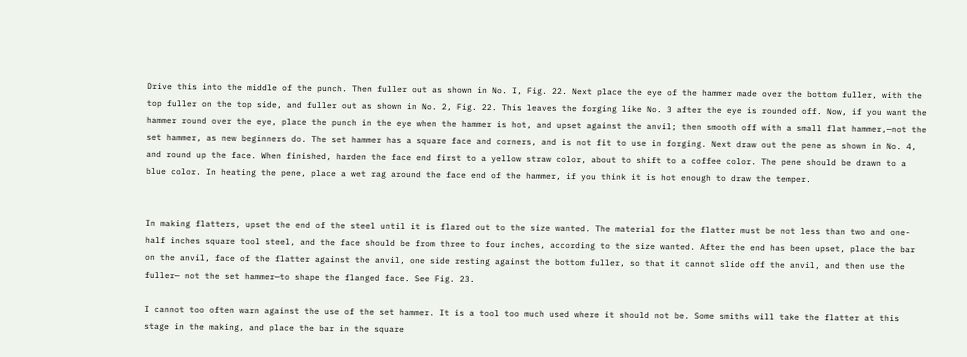Drive this into the middle of the punch. Then fuller out as shown in No. I, Fig. 22. Next place the eye of the hammer made over the bottom fuller, with the top fuller on the top side, and fuller out as shown in No. 2, Fig. 22. This leaves the forging like No. 3 after the eye is rounded off. Now, if you want the hammer round over the eye, place the punch in the eye when the hammer is hot, and upset against the anvil; then smooth off with a small flat hammer,—not the set hammer, as new beginners do. The set hammer has a square face and corners, and is not fit to use in forging. Next draw out the pene as shown in No. 4, and round up the face. When finished, harden the face end first to a yellow straw color, about to shift to a coffee color. The pene should be drawn to a blue color. In heating the pene, place a wet rag around the face end of the hammer, if you think it is hot enough to draw the temper.


In making flatters, upset the end of the steel until it is flared out to the size wanted. The material for the flatter must be not less than two and one-half inches square tool steel, and the face should be from three to four inches, according to the size wanted. After the end has been upset, place the bar on the anvil, face of the flatter against the anvil, one side resting against the bottom fuller, so that it cannot slide off the anvil, and then use the fuller— not the set hammer—to shape the flanged face. See Fig. 23.

I cannot too often warn against the use of the set hammer. It is a tool too much used where it should not be. Some smiths will take the flatter at this stage in the making, and place the bar in the square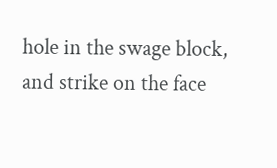hole in the swage block, and strike on the face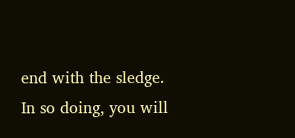end with the sledge. In so doing, you will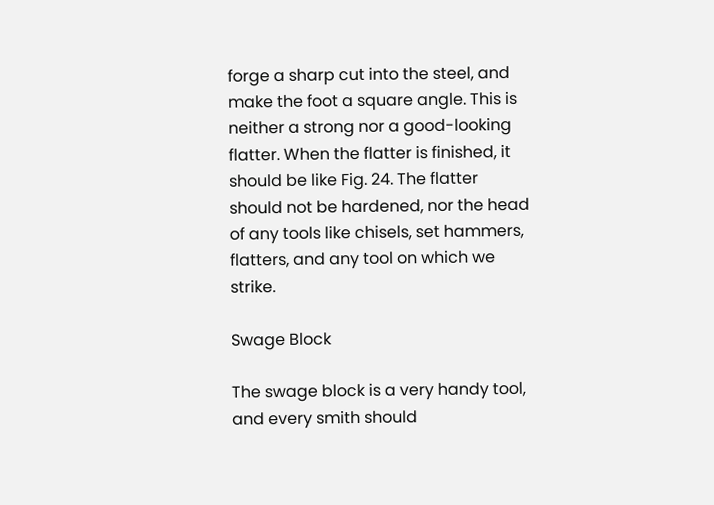forge a sharp cut into the steel, and make the foot a square angle. This is neither a strong nor a good-looking flatter. When the flatter is finished, it should be like Fig. 24. The flatter should not be hardened, nor the head of any tools like chisels, set hammers, flatters, and any tool on which we strike.

Swage Block

The swage block is a very handy tool, and every smith should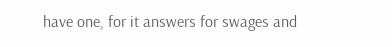have one, for it answers for swages and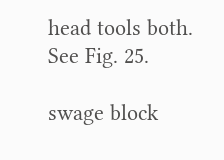head tools both. See Fig. 25.

swage block